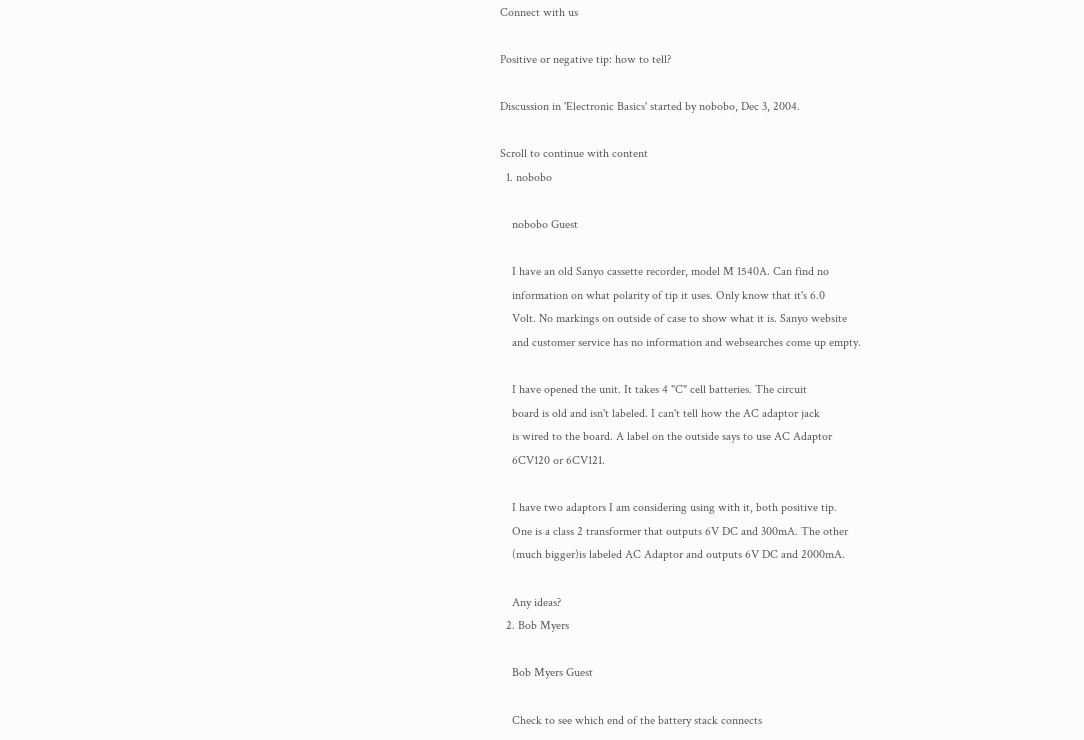Connect with us

Positive or negative tip: how to tell?

Discussion in 'Electronic Basics' started by nobobo, Dec 3, 2004.

Scroll to continue with content
  1. nobobo

    nobobo Guest

    I have an old Sanyo cassette recorder, model M 1540A. Can find no
    information on what polarity of tip it uses. Only know that it's 6.0
    Volt. No markings on outside of case to show what it is. Sanyo website
    and customer service has no information and websearches come up empty.

    I have opened the unit. It takes 4 "C" cell batteries. The circuit
    board is old and isn't labeled. I can't tell how the AC adaptor jack
    is wired to the board. A label on the outside says to use AC Adaptor
    6CV120 or 6CV121.

    I have two adaptors I am considering using with it, both positive tip.
    One is a class 2 transformer that outputs 6V DC and 300mA. The other
    (much bigger)is labeled AC Adaptor and outputs 6V DC and 2000mA.

    Any ideas?
  2. Bob Myers

    Bob Myers Guest

    Check to see which end of the battery stack connects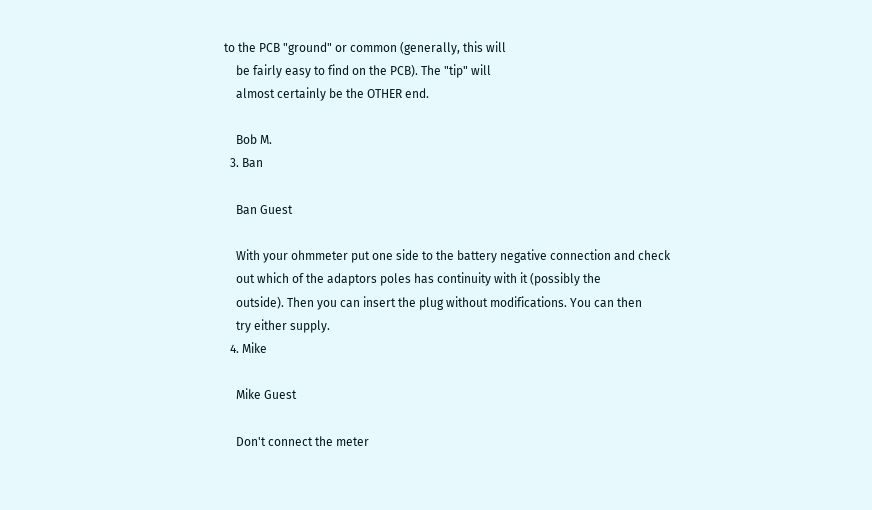to the PCB "ground" or common (generally, this will
    be fairly easy to find on the PCB). The "tip" will
    almost certainly be the OTHER end.

    Bob M.
  3. Ban

    Ban Guest

    With your ohmmeter put one side to the battery negative connection and check
    out which of the adaptors poles has continuity with it (possibly the
    outside). Then you can insert the plug without modifications. You can then
    try either supply.
  4. Mike

    Mike Guest

    Don't connect the meter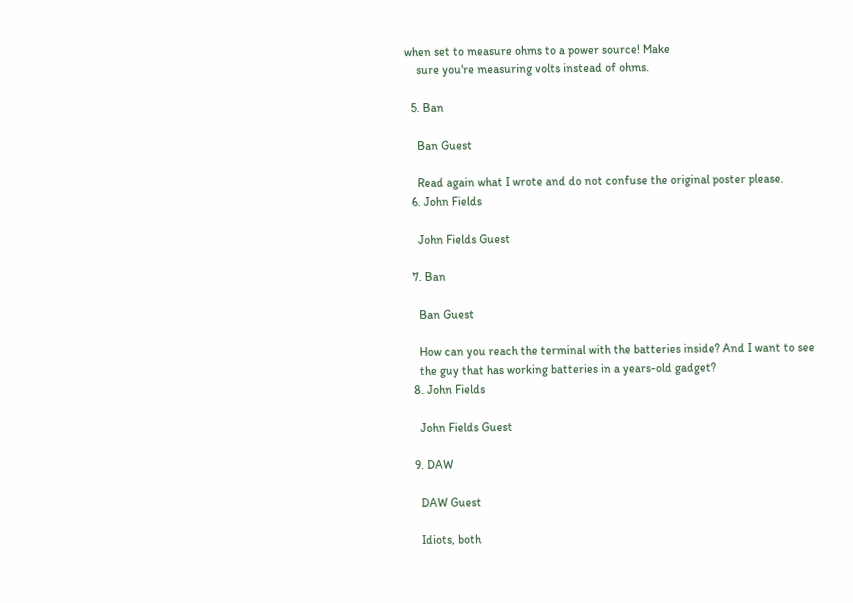when set to measure ohms to a power source! Make
    sure you're measuring volts instead of ohms.

  5. Ban

    Ban Guest

    Read again what I wrote and do not confuse the original poster please.
  6. John Fields

    John Fields Guest

  7. Ban

    Ban Guest

    How can you reach the terminal with the batteries inside? And I want to see
    the guy that has working batteries in a years-old gadget?
  8. John Fields

    John Fields Guest

  9. DAW

    DAW Guest

    Idiots, both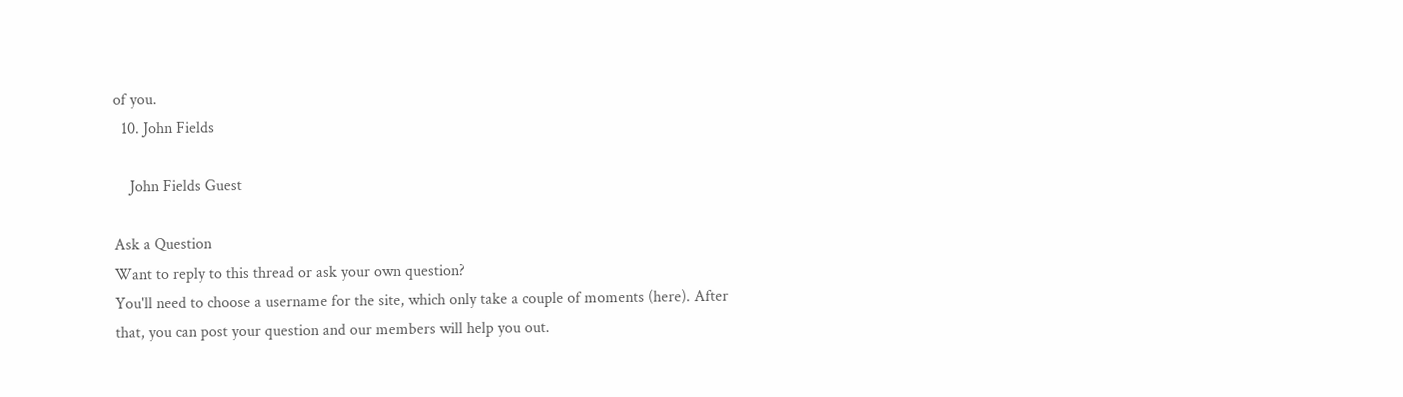of you.
  10. John Fields

    John Fields Guest

Ask a Question
Want to reply to this thread or ask your own question?
You'll need to choose a username for the site, which only take a couple of moments (here). After that, you can post your question and our members will help you out.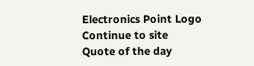Electronics Point Logo
Continue to site
Quote of the day